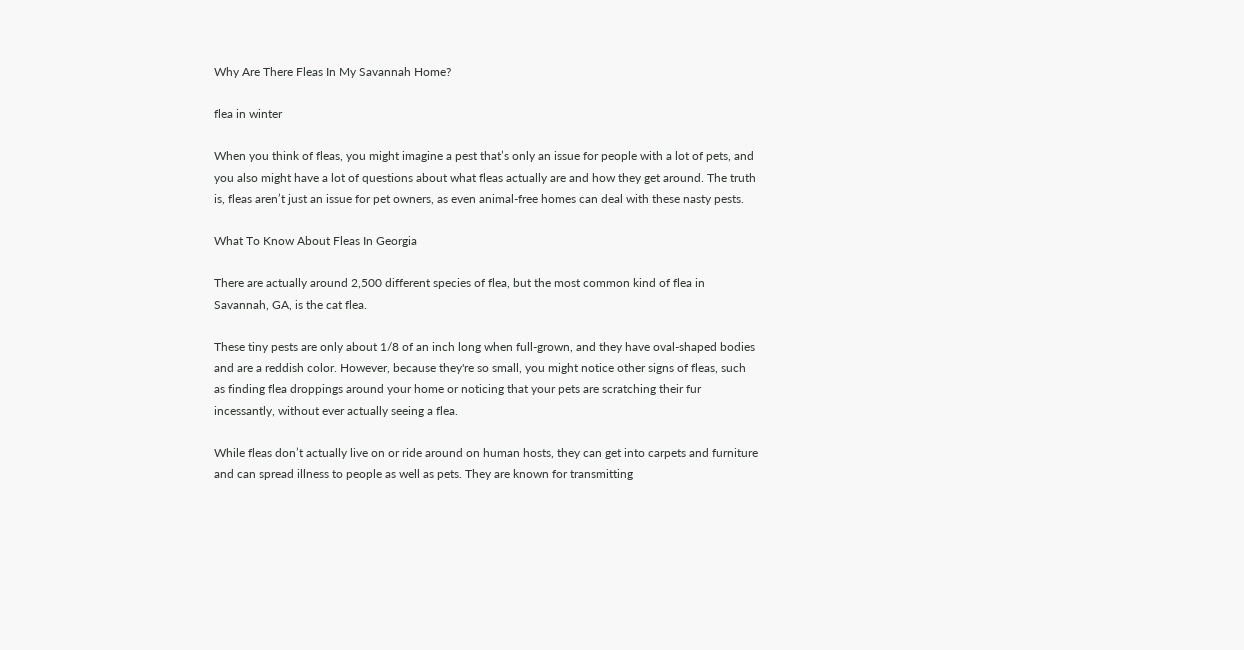Why Are There Fleas In My Savannah Home?

flea in winter

When you think of fleas, you might imagine a pest that’s only an issue for people with a lot of pets, and you also might have a lot of questions about what fleas actually are and how they get around. The truth is, fleas aren’t just an issue for pet owners, as even animal-free homes can deal with these nasty pests.

What To Know About Fleas In Georgia

There are actually around 2,500 different species of flea, but the most common kind of flea in Savannah, GA, is the cat flea.

These tiny pests are only about 1/8 of an inch long when full-grown, and they have oval-shaped bodies and are a reddish color. However, because they're so small, you might notice other signs of fleas, such as finding flea droppings around your home or noticing that your pets are scratching their fur incessantly, without ever actually seeing a flea.

While fleas don’t actually live on or ride around on human hosts, they can get into carpets and furniture and can spread illness to people as well as pets. They are known for transmitting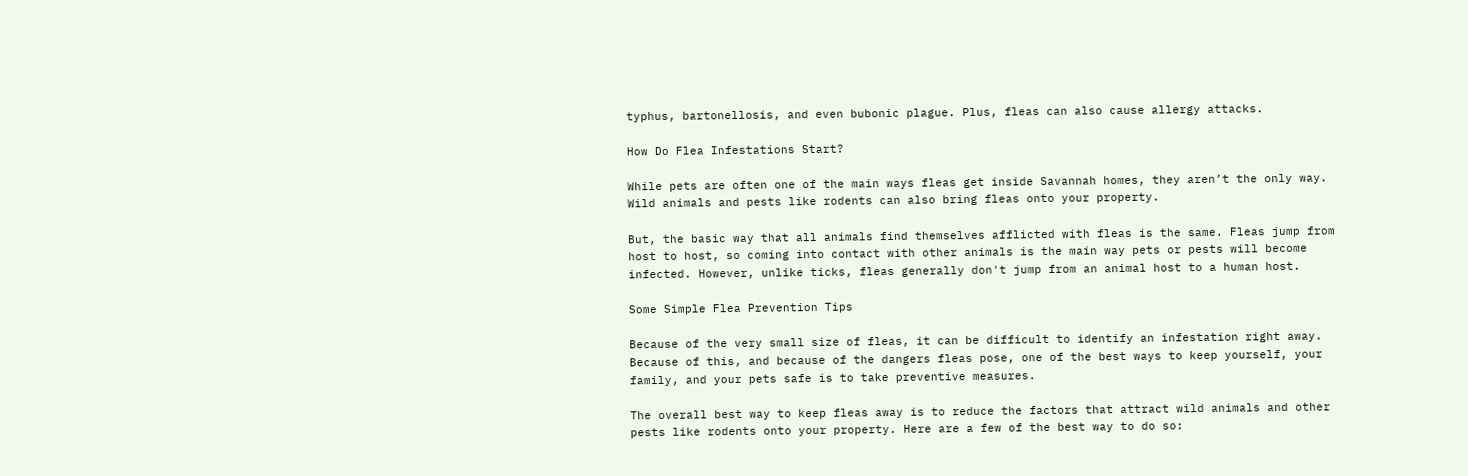typhus, bartonellosis, and even bubonic plague. Plus, fleas can also cause allergy attacks.

How Do Flea Infestations Start?

While pets are often one of the main ways fleas get inside Savannah homes, they aren’t the only way. Wild animals and pests like rodents can also bring fleas onto your property.

But, the basic way that all animals find themselves afflicted with fleas is the same. Fleas jump from host to host, so coming into contact with other animals is the main way pets or pests will become infected. However, unlike ticks, fleas generally don't jump from an animal host to a human host.

Some Simple Flea Prevention Tips

Because of the very small size of fleas, it can be difficult to identify an infestation right away. Because of this, and because of the dangers fleas pose, one of the best ways to keep yourself, your family, and your pets safe is to take preventive measures.

The overall best way to keep fleas away is to reduce the factors that attract wild animals and other pests like rodents onto your property. Here are a few of the best way to do so: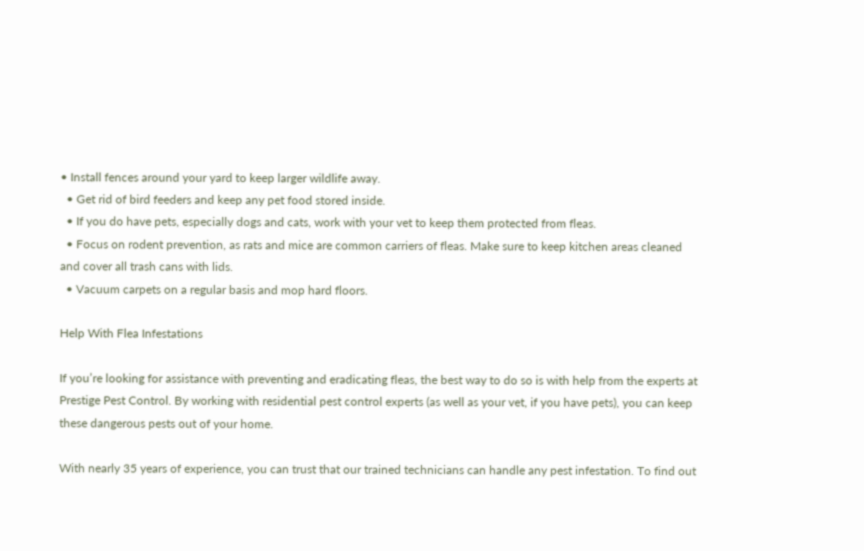• Install fences around your yard to keep larger wildlife away.
  • Get rid of bird feeders and keep any pet food stored inside.
  • If you do have pets, especially dogs and cats, work with your vet to keep them protected from fleas.
  • Focus on rodent prevention, as rats and mice are common carriers of fleas. Make sure to keep kitchen areas cleaned and cover all trash cans with lids.
  • Vacuum carpets on a regular basis and mop hard floors.

Help With Flea Infestations

If you’re looking for assistance with preventing and eradicating fleas, the best way to do so is with help from the experts at Prestige Pest Control. By working with residential pest control experts (as well as your vet, if you have pets), you can keep these dangerous pests out of your home.

With nearly 35 years of experience, you can trust that our trained technicians can handle any pest infestation. To find out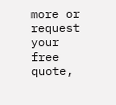more or request your free quote,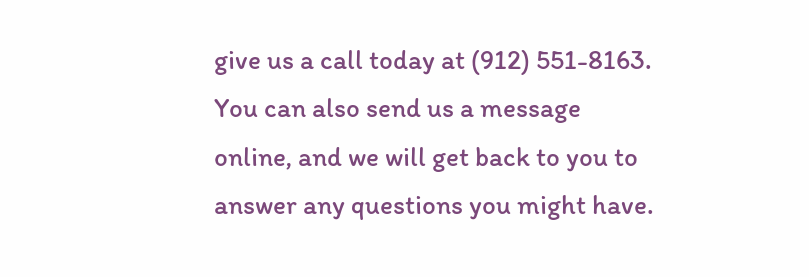give us a call today at (912) 551-8163. You can also send us a message online, and we will get back to you to answer any questions you might have.